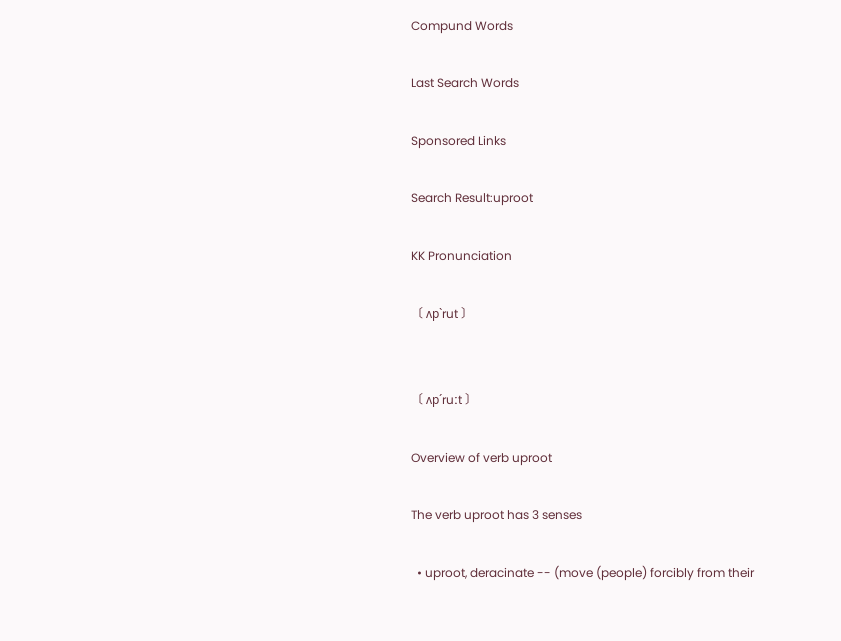Compund Words

Last Search Words

Sponsored Links

Search Result:uproot

KK Pronunciation

〔 ʌpˋrut 〕


〔 ʌpˊruːt 〕

Overview of verb uproot

The verb uproot has 3 senses

  • uproot, deracinate -- (move (people) forcibly from their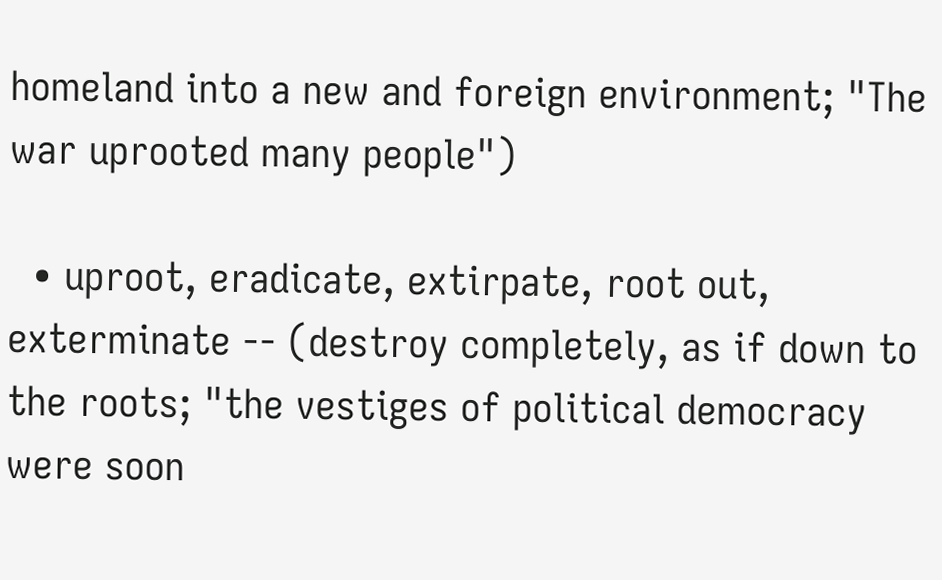homeland into a new and foreign environment; "The war uprooted many people")

  • uproot, eradicate, extirpate, root out, exterminate -- (destroy completely, as if down to the roots; "the vestiges of political democracy were soon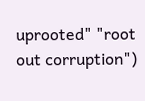uprooted" "root out corruption")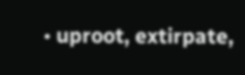• uproot, extirpate,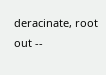deracinate, root out --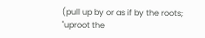(pull up by or as if by the roots; "uproot the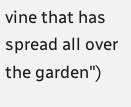vine that has spread all over the garden")